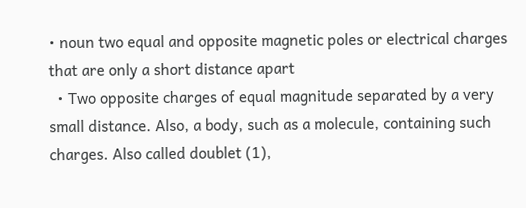• noun two equal and opposite magnetic poles or electrical charges that are only a short distance apart
  • Two opposite charges of equal magnitude separated by a very small distance. Also, a body, such as a molecule, containing such charges. Also called doublet (1),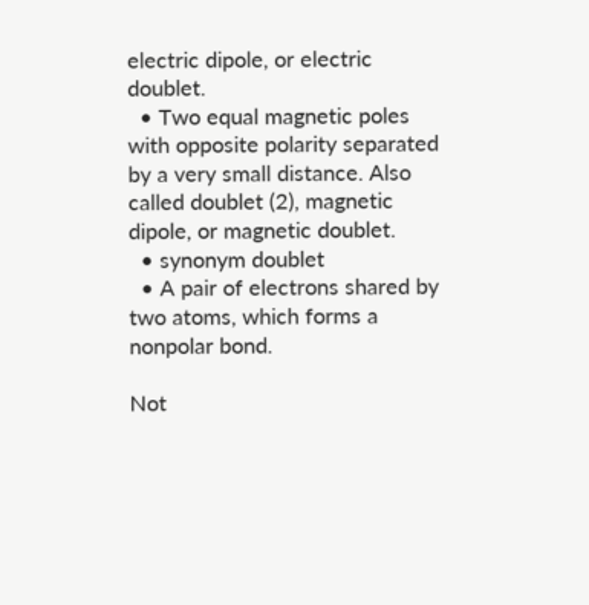electric dipole, or electric doublet.
  • Two equal magnetic poles with opposite polarity separated by a very small distance. Also called doublet (2), magnetic dipole, or magnetic doublet.
  • synonym doublet
  • A pair of electrons shared by two atoms, which forms a nonpolar bond.

Not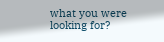what you were looking for?